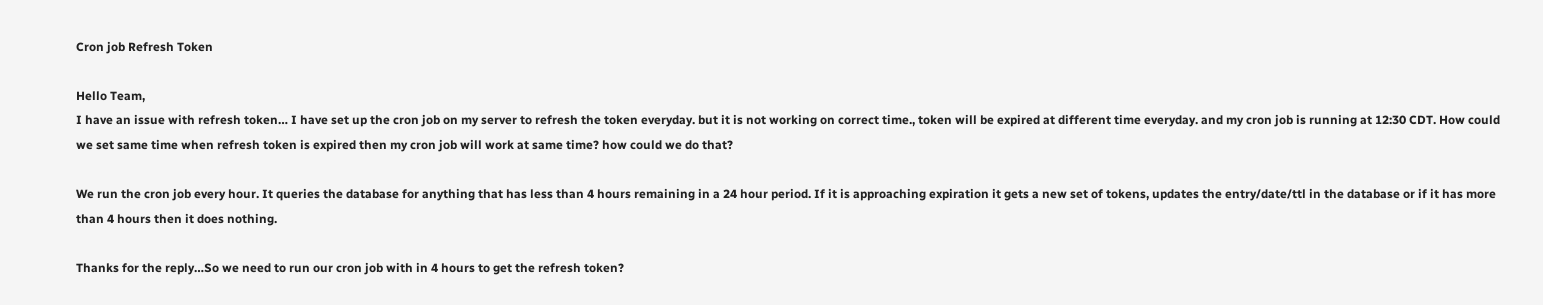Cron job Refresh Token

Hello Team,
I have an issue with refresh token… I have set up the cron job on my server to refresh the token everyday. but it is not working on correct time., token will be expired at different time everyday. and my cron job is running at 12:30 CDT. How could we set same time when refresh token is expired then my cron job will work at same time? how could we do that?

We run the cron job every hour. It queries the database for anything that has less than 4 hours remaining in a 24 hour period. If it is approaching expiration it gets a new set of tokens, updates the entry/date/ttl in the database or if it has more than 4 hours then it does nothing.

Thanks for the reply…So we need to run our cron job with in 4 hours to get the refresh token?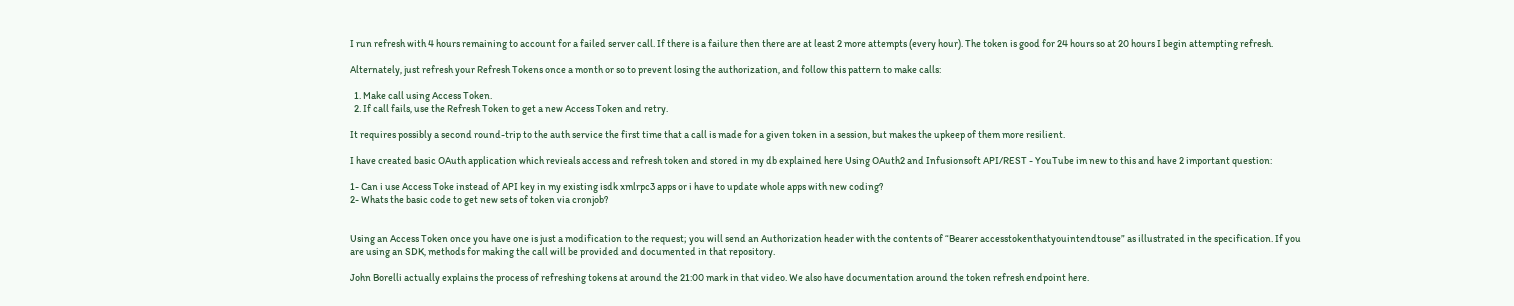I run refresh with 4 hours remaining to account for a failed server call. If there is a failure then there are at least 2 more attempts (every hour). The token is good for 24 hours so at 20 hours I begin attempting refresh.

Alternately, just refresh your Refresh Tokens once a month or so to prevent losing the authorization, and follow this pattern to make calls:

  1. Make call using Access Token.
  2. If call fails, use the Refresh Token to get a new Access Token and retry.

It requires possibly a second round-trip to the auth service the first time that a call is made for a given token in a session, but makes the upkeep of them more resilient.

I have created basic OAuth application which revieals access and refresh token and stored in my db explained here Using OAuth2 and Infusionsoft API/REST - YouTube im new to this and have 2 important question:

1- Can i use Access Toke instead of API key in my existing isdk xmlrpc3 apps or i have to update whole apps with new coding?
2- Whats the basic code to get new sets of token via cronjob?


Using an Access Token once you have one is just a modification to the request; you will send an Authorization header with the contents of “Bearer accesstokenthatyouintendtouse” as illustrated in the specification. If you are using an SDK, methods for making the call will be provided and documented in that repository.

John Borelli actually explains the process of refreshing tokens at around the 21:00 mark in that video. We also have documentation around the token refresh endpoint here.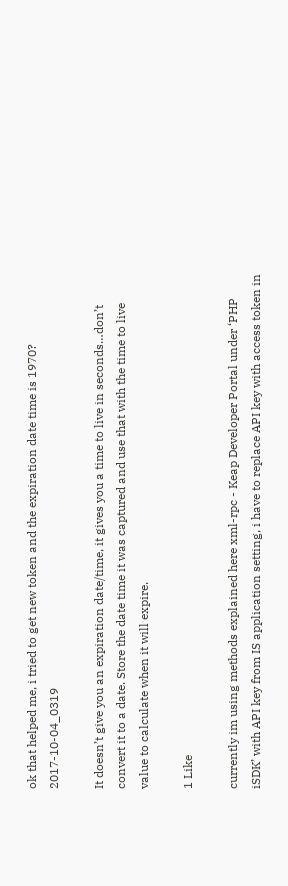ok that helped me, i tried to get new token and the expiration date time is 1970? 2017-10-04_0319

It doesn’t give you an expiration date/time, it gives you a time to live in seconds…don’t convert it to a date. Store the date time it was captured and use that with the time to live value to calculate when it will expire.

1 Like

currently im using methods explained here xml-rpc - Keap Developer Portal under ‘PHP iSDK’ with API key from IS application setting, i have to replace API key with access token in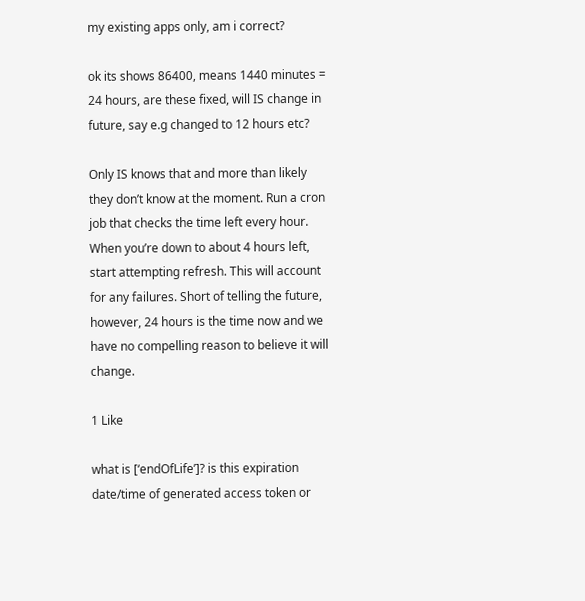my existing apps only, am i correct?

ok its shows 86400, means 1440 minutes = 24 hours, are these fixed, will IS change in future, say e.g changed to 12 hours etc?

Only IS knows that and more than likely they don’t know at the moment. Run a cron job that checks the time left every hour. When you’re down to about 4 hours left, start attempting refresh. This will account for any failures. Short of telling the future, however, 24 hours is the time now and we have no compelling reason to believe it will change.

1 Like

what is [‘endOfLife’]? is this expiration date/time of generated access token or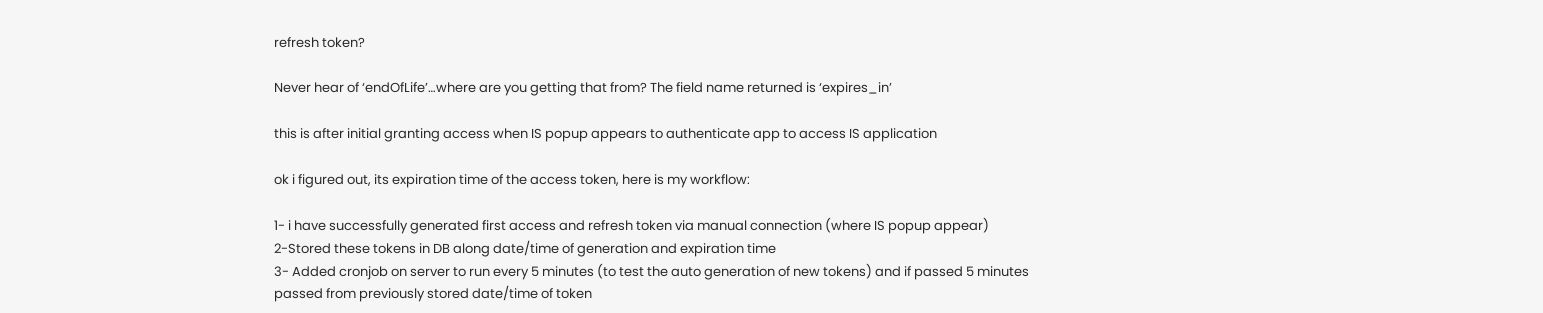refresh token?

Never hear of ‘endOfLife’…where are you getting that from? The field name returned is ‘expires_in’

this is after initial granting access when IS popup appears to authenticate app to access IS application

ok i figured out, its expiration time of the access token, here is my workflow:

1- i have successfully generated first access and refresh token via manual connection (where IS popup appear)
2-Stored these tokens in DB along date/time of generation and expiration time
3- Added cronjob on server to run every 5 minutes (to test the auto generation of new tokens) and if passed 5 minutes passed from previously stored date/time of token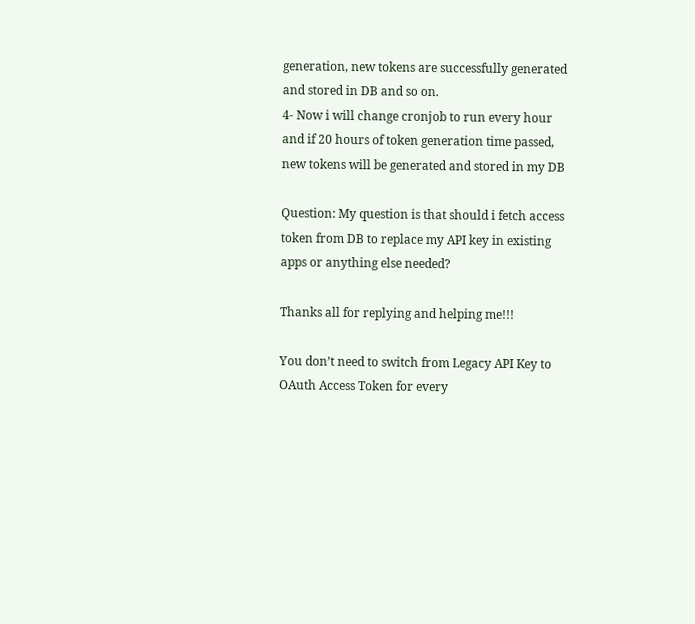generation, new tokens are successfully generated and stored in DB and so on.
4- Now i will change cronjob to run every hour and if 20 hours of token generation time passed, new tokens will be generated and stored in my DB

Question: My question is that should i fetch access token from DB to replace my API key in existing apps or anything else needed?

Thanks all for replying and helping me!!!

You don’t need to switch from Legacy API Key to OAuth Access Token for every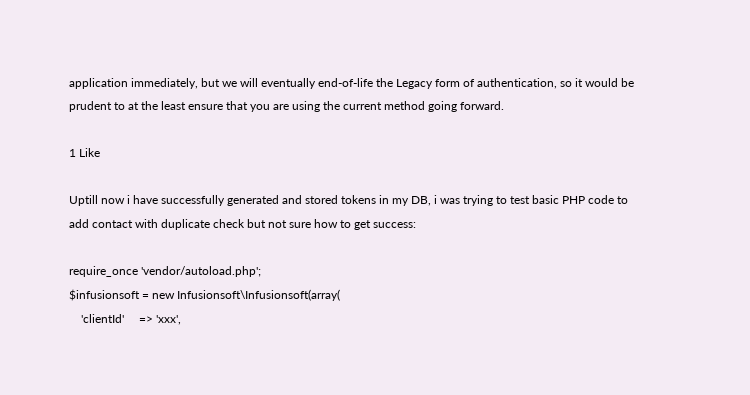application immediately, but we will eventually end-of-life the Legacy form of authentication, so it would be prudent to at the least ensure that you are using the current method going forward.

1 Like

Uptill now i have successfully generated and stored tokens in my DB, i was trying to test basic PHP code to add contact with duplicate check but not sure how to get success:

require_once 'vendor/autoload.php';
$infusionsoft = new Infusionsoft\Infusionsoft(array(
    'clientId'     => 'xxx',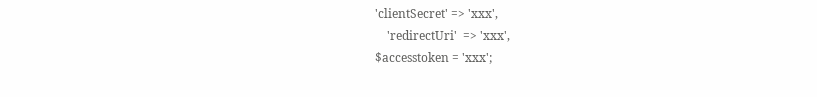'clientSecret' => 'xxx',
    'redirectUri'  => 'xxx',
$accesstoken = 'xxx';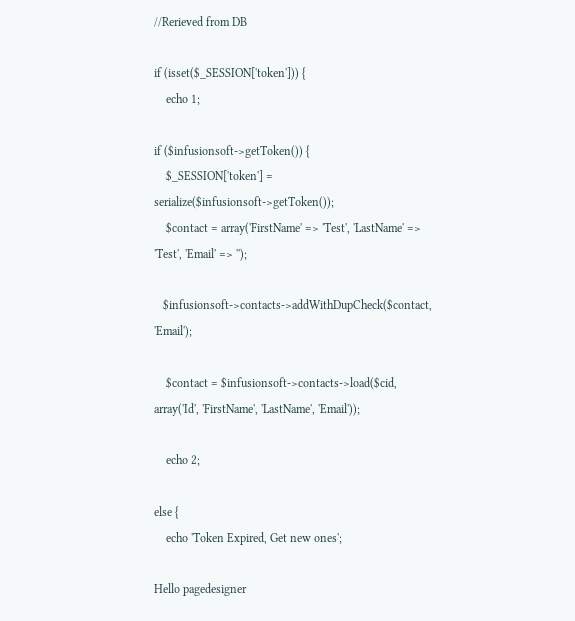//Rerieved from DB

if (isset($_SESSION['token'])) {
    echo 1;

if ($infusionsoft->getToken()) {
    $_SESSION['token'] = serialize($infusionsoft->getToken());
    $contact = array('FirstName' => 'Test', 'LastName' => 'Test', 'Email' => '');

   $infusionsoft->contacts->addWithDupCheck($contact, 'Email');

    $contact = $infusionsoft->contacts->load($cid, array('Id', 'FirstName', 'LastName', 'Email'));

    echo 2;

else {
    echo 'Token Expired, Get new ones';

Hello pagedesigner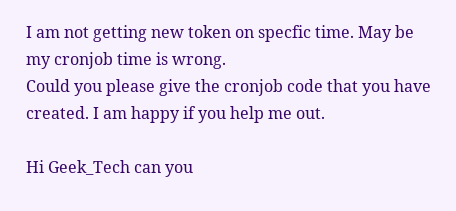I am not getting new token on specfic time. May be my cronjob time is wrong.
Could you please give the cronjob code that you have created. I am happy if you help me out.

Hi Geek_Tech can you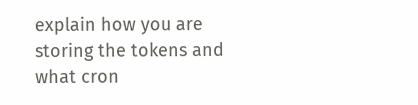explain how you are storing the tokens and what cron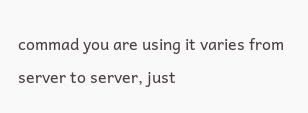commad you are using it varies from server to server, just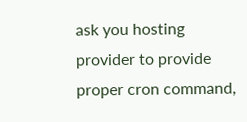ask you hosting provider to provide proper cron command,